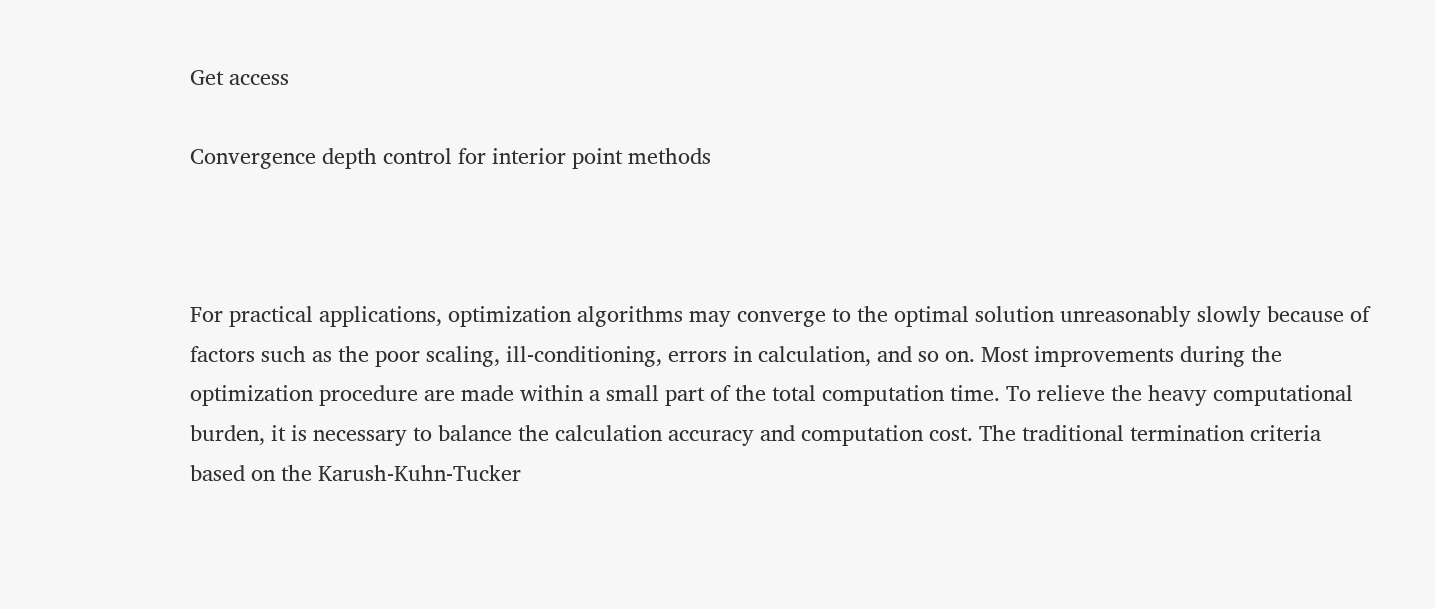Get access

Convergence depth control for interior point methods



For practical applications, optimization algorithms may converge to the optimal solution unreasonably slowly because of factors such as the poor scaling, ill-conditioning, errors in calculation, and so on. Most improvements during the optimization procedure are made within a small part of the total computation time. To relieve the heavy computational burden, it is necessary to balance the calculation accuracy and computation cost. The traditional termination criteria based on the Karush-Kuhn-Tucker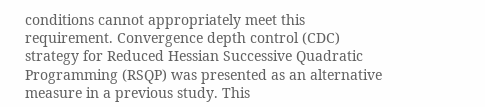conditions cannot appropriately meet this requirement. Convergence depth control (CDC) strategy for Reduced Hessian Successive Quadratic Programming (RSQP) was presented as an alternative measure in a previous study. This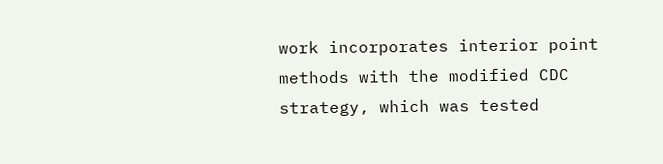work incorporates interior point methods with the modified CDC strategy, which was tested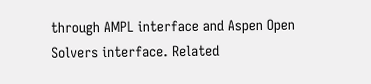through AMPL interface and Aspen Open Solvers interface. Related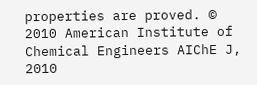properties are proved. © 2010 American Institute of Chemical Engineers AIChE J, 2010